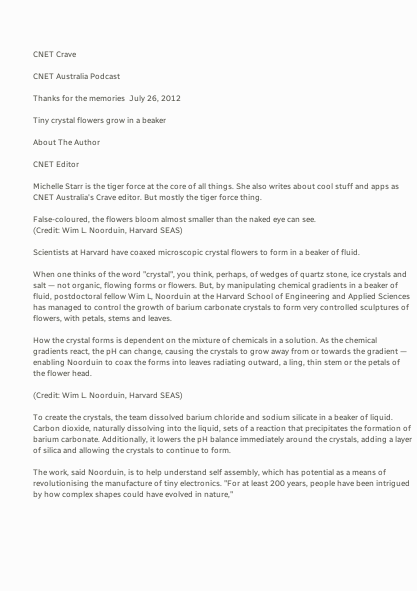CNET Crave

CNET Australia Podcast

Thanks for the memories  July 26, 2012

Tiny crystal flowers grow in a beaker

About The Author

CNET Editor

Michelle Starr is the tiger force at the core of all things. She also writes about cool stuff and apps as CNET Australia's Crave editor. But mostly the tiger force thing.

False-coloured, the flowers bloom almost smaller than the naked eye can see.
(Credit: Wim L. Noorduin, Harvard SEAS)

Scientists at Harvard have coaxed microscopic crystal flowers to form in a beaker of fluid.

When one thinks of the word "crystal", you think, perhaps, of wedges of quartz stone, ice crystals and salt — not organic, flowing forms or flowers. But, by manipulating chemical gradients in a beaker of fluid, postdoctoral fellow Wim L, Noorduin at the Harvard School of Engineering and Applied Sciences has managed to control the growth of barium carbonate crystals to form very controlled sculptures of flowers, with petals, stems and leaves.

How the crystal forms is dependent on the mixture of chemicals in a solution. As the chemical gradients react, the pH can change, causing the crystals to grow away from or towards the gradient — enabling Noorduin to coax the forms into leaves radiating outward, a ling, thin stem or the petals of the flower head.

(Credit: Wim L. Noorduin, Harvard SEAS)

To create the crystals, the team dissolved barium chloride and sodium silicate in a beaker of liquid. Carbon dioxide, naturally dissolving into the liquid, sets of a reaction that precipitates the formation of barium carbonate. Additionally, it lowers the pH balance immediately around the crystals, adding a layer of silica and allowing the crystals to continue to form.

The work, said Noorduin, is to help understand self assembly, which has potential as a means of revolutionising the manufacture of tiny electronics. "For at least 200 years, people have been intrigued by how complex shapes could have evolved in nature,"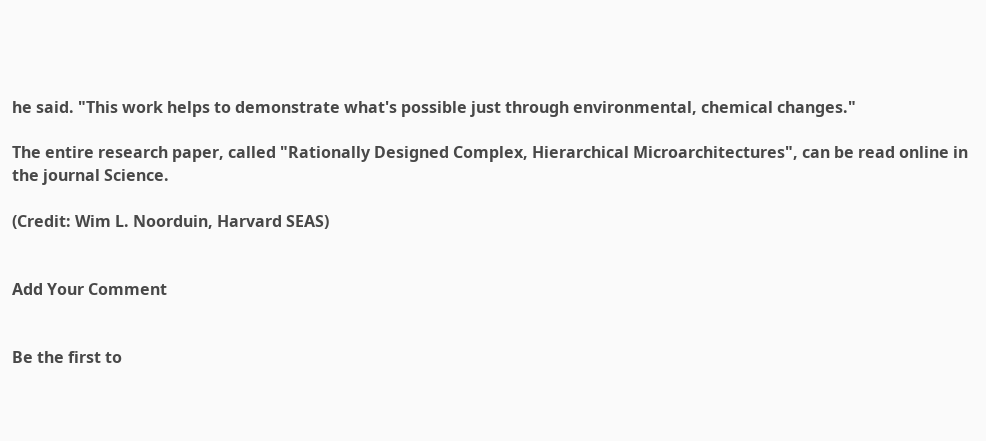he said. "This work helps to demonstrate what's possible just through environmental, chemical changes."

The entire research paper, called "Rationally Designed Complex, Hierarchical Microarchitectures", can be read online in the journal Science.

(Credit: Wim L. Noorduin, Harvard SEAS)


Add Your Comment


Be the first to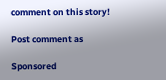comment on this story!

Post comment as

Sponsored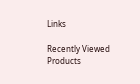Links

Recently Viewed Products